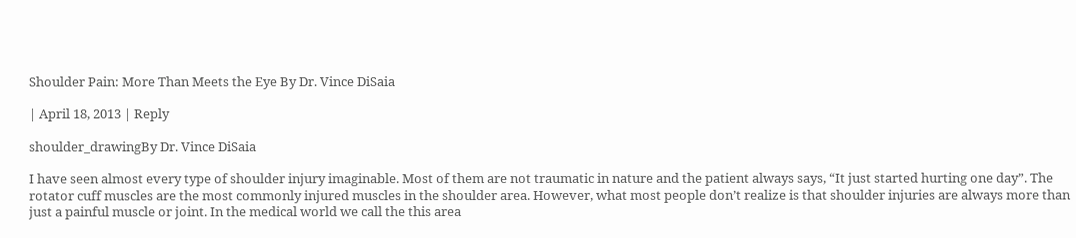Shoulder Pain: More Than Meets the Eye By Dr. Vince DiSaia

| April 18, 2013 | Reply

shoulder_drawingBy Dr. Vince DiSaia

I have seen almost every type of shoulder injury imaginable. Most of them are not traumatic in nature and the patient always says, “It just started hurting one day”. The rotator cuff muscles are the most commonly injured muscles in the shoulder area. However, what most people don’t realize is that shoulder injuries are always more than just a painful muscle or joint. In the medical world we call the this area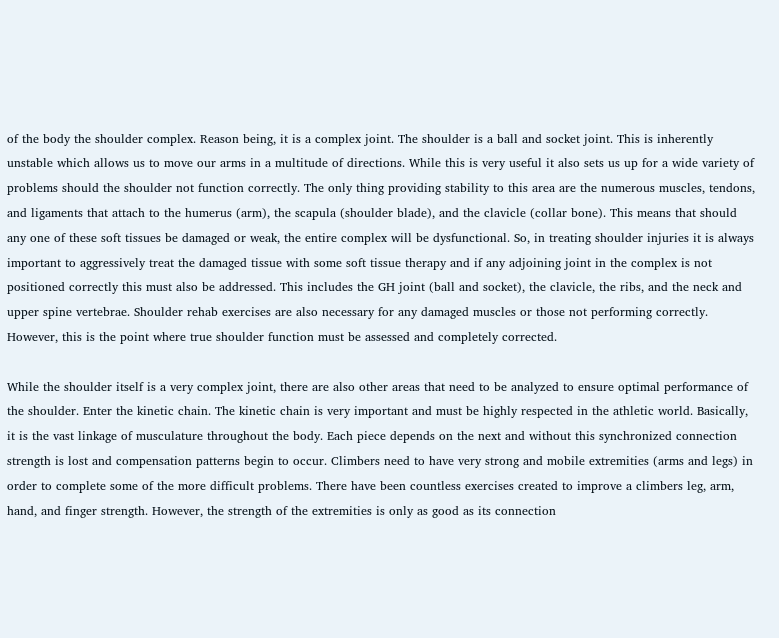of the body the shoulder complex. Reason being, it is a complex joint. The shoulder is a ball and socket joint. This is inherently unstable which allows us to move our arms in a multitude of directions. While this is very useful it also sets us up for a wide variety of problems should the shoulder not function correctly. The only thing providing stability to this area are the numerous muscles, tendons, and ligaments that attach to the humerus (arm), the scapula (shoulder blade), and the clavicle (collar bone). This means that should any one of these soft tissues be damaged or weak, the entire complex will be dysfunctional. So, in treating shoulder injuries it is always important to aggressively treat the damaged tissue with some soft tissue therapy and if any adjoining joint in the complex is not positioned correctly this must also be addressed. This includes the GH joint (ball and socket), the clavicle, the ribs, and the neck and upper spine vertebrae. Shoulder rehab exercises are also necessary for any damaged muscles or those not performing correctly. However, this is the point where true shoulder function must be assessed and completely corrected.

While the shoulder itself is a very complex joint, there are also other areas that need to be analyzed to ensure optimal performance of the shoulder. Enter the kinetic chain. The kinetic chain is very important and must be highly respected in the athletic world. Basically, it is the vast linkage of musculature throughout the body. Each piece depends on the next and without this synchronized connection strength is lost and compensation patterns begin to occur. Climbers need to have very strong and mobile extremities (arms and legs) in order to complete some of the more difficult problems. There have been countless exercises created to improve a climbers leg, arm, hand, and finger strength. However, the strength of the extremities is only as good as its connection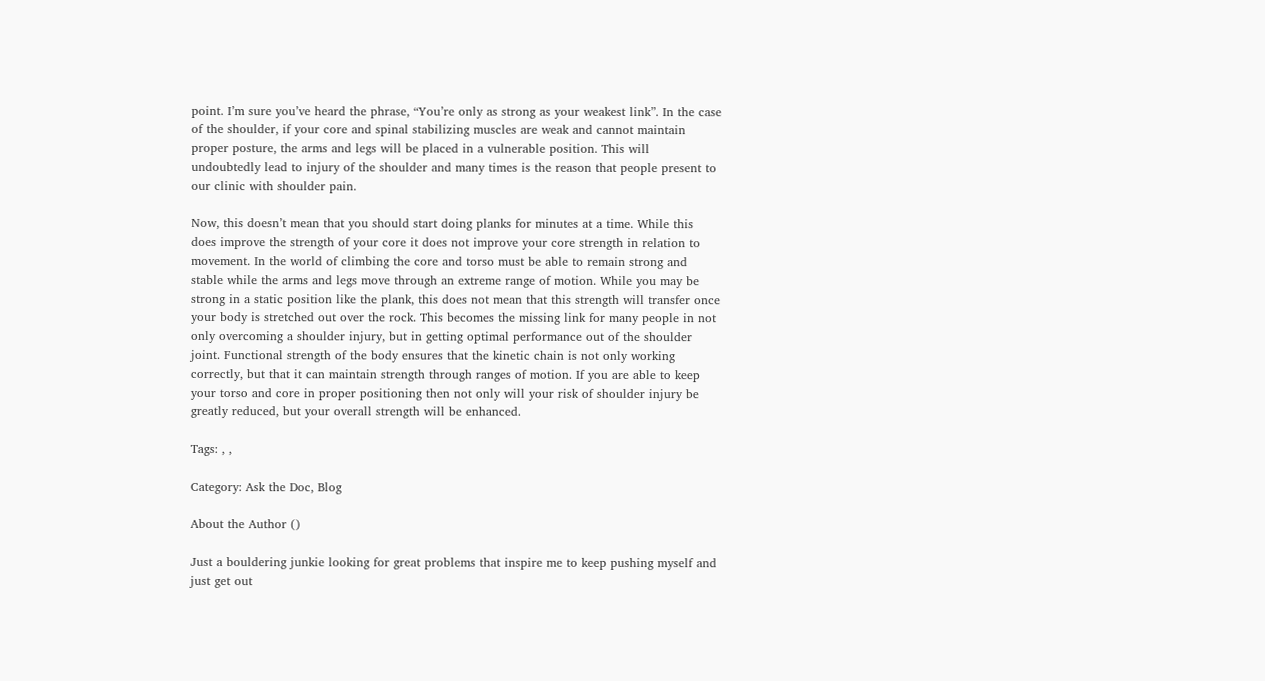point. I’m sure you’ve heard the phrase, “You’re only as strong as your weakest link”. In the case of the shoulder, if your core and spinal stabilizing muscles are weak and cannot maintain proper posture, the arms and legs will be placed in a vulnerable position. This will undoubtedly lead to injury of the shoulder and many times is the reason that people present to our clinic with shoulder pain.

Now, this doesn’t mean that you should start doing planks for minutes at a time. While this does improve the strength of your core it does not improve your core strength in relation to movement. In the world of climbing the core and torso must be able to remain strong and stable while the arms and legs move through an extreme range of motion. While you may be strong in a static position like the plank, this does not mean that this strength will transfer once your body is stretched out over the rock. This becomes the missing link for many people in not only overcoming a shoulder injury, but in getting optimal performance out of the shoulder joint. Functional strength of the body ensures that the kinetic chain is not only working correctly, but that it can maintain strength through ranges of motion. If you are able to keep your torso and core in proper positioning then not only will your risk of shoulder injury be greatly reduced, but your overall strength will be enhanced.

Tags: , ,

Category: Ask the Doc, Blog

About the Author ()

Just a bouldering junkie looking for great problems that inspire me to keep pushing myself and just get out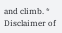and climb. * Disclaimer of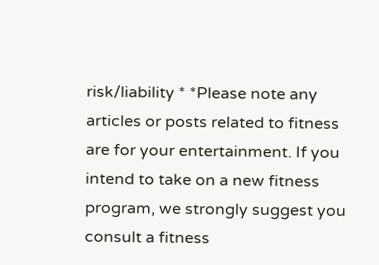risk/liability * *Please note any articles or posts related to fitness are for your entertainment. If you intend to take on a new fitness program, we strongly suggest you consult a fitness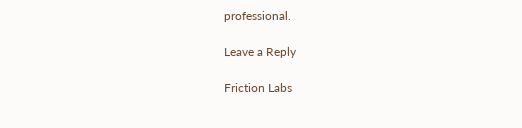professional.

Leave a Reply

Friction Labs